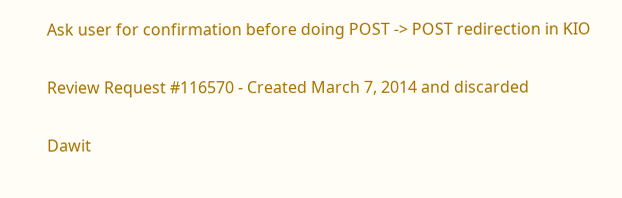Ask user for confirmation before doing POST -> POST redirection in KIO

Review Request #116570 - Created March 7, 2014 and discarded

Dawit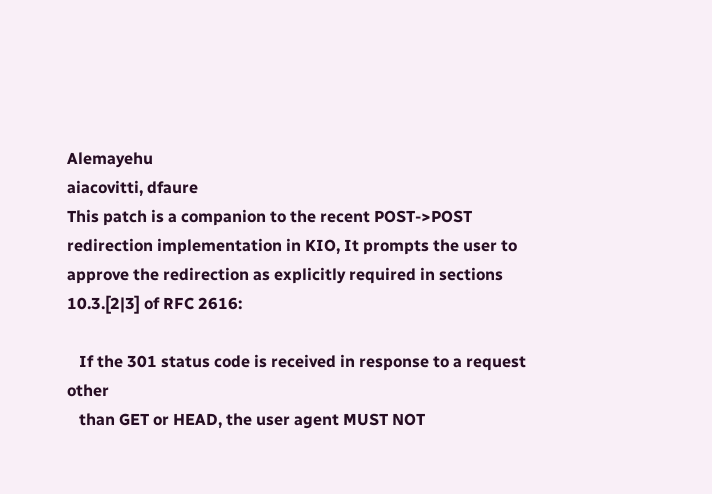Alemayehu
aiacovitti, dfaure
This patch is a companion to the recent POST->POST redirection implementation in KIO, It prompts the user to approve the redirection as explicitly required in sections 10.3.[2|3] of RFC 2616:

   If the 301 status code is received in response to a request other
   than GET or HEAD, the user agent MUST NOT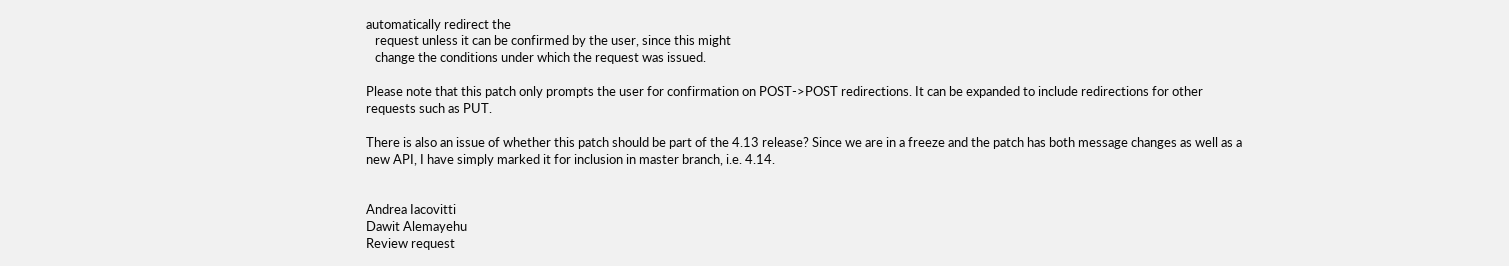automatically redirect the
   request unless it can be confirmed by the user, since this might
   change the conditions under which the request was issued.

Please note that this patch only prompts the user for confirmation on POST->POST redirections. It can be expanded to include redirections for other requests such as PUT.

There is also an issue of whether this patch should be part of the 4.13 release? Since we are in a freeze and the patch has both message changes as well as a new API, I have simply marked it for inclusion in master branch, i.e. 4.14.


Andrea Iacovitti
Dawit Alemayehu
Review request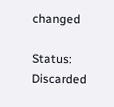changed

Status: Discarded